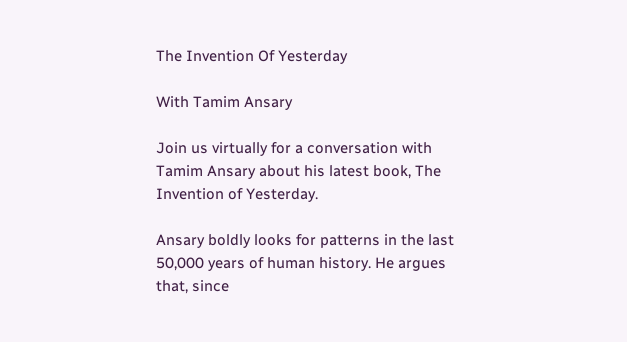The Invention Of Yesterday

With Tamim Ansary

Join us virtually for a conversation with Tamim Ansary about his latest book, The Invention of Yesterday.

Ansary boldly looks for patterns in the last 50,000 years of human history. He argues that, since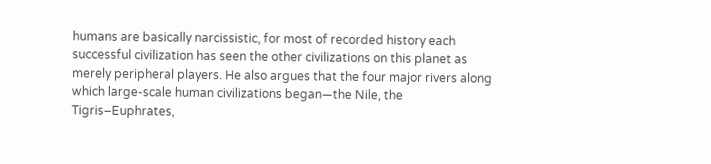humans are basically narcissistic, for most of recorded history each successful civilization has seen the other civilizations on this planet as merely peripheral players. He also argues that the four major rivers along which large-scale human civilizations began—the Nile, the Tigris–Euphrates,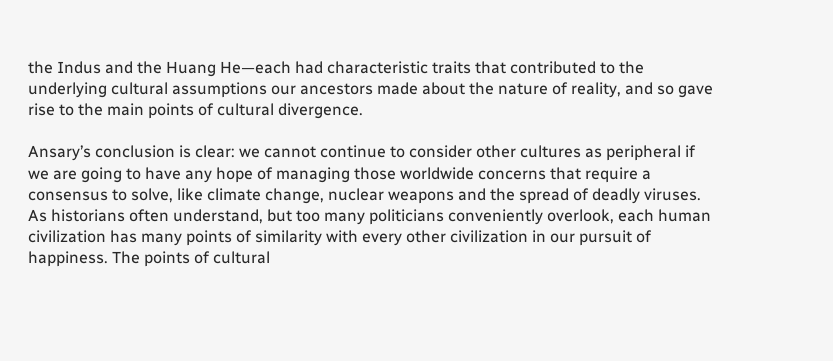the Indus and the Huang He—each had characteristic traits that contributed to the underlying cultural assumptions our ancestors made about the nature of reality, and so gave rise to the main points of cultural divergence.

Ansary’s conclusion is clear: we cannot continue to consider other cultures as peripheral if we are going to have any hope of managing those worldwide concerns that require a consensus to solve, like climate change, nuclear weapons and the spread of deadly viruses. As historians often understand, but too many politicians conveniently overlook, each human civilization has many points of similarity with every other civilization in our pursuit of happiness. The points of cultural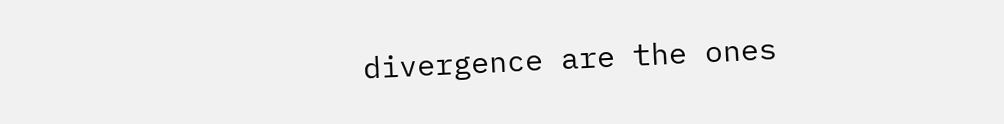divergence are the ones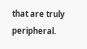that are truly peripheral.